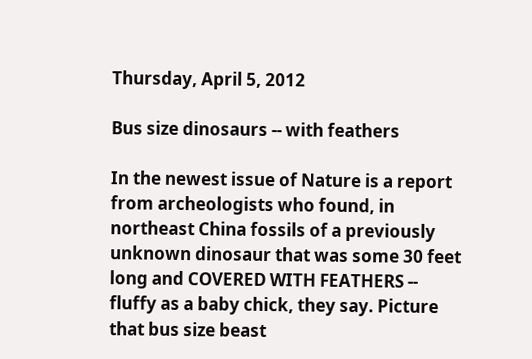Thursday, April 5, 2012

Bus size dinosaurs -- with feathers

In the newest issue of Nature is a report from archeologists who found, in northeast China fossils of a previously unknown dinosaur that was some 30 feet long and COVERED WITH FEATHERS -- fluffy as a baby chick, they say. Picture that bus size beast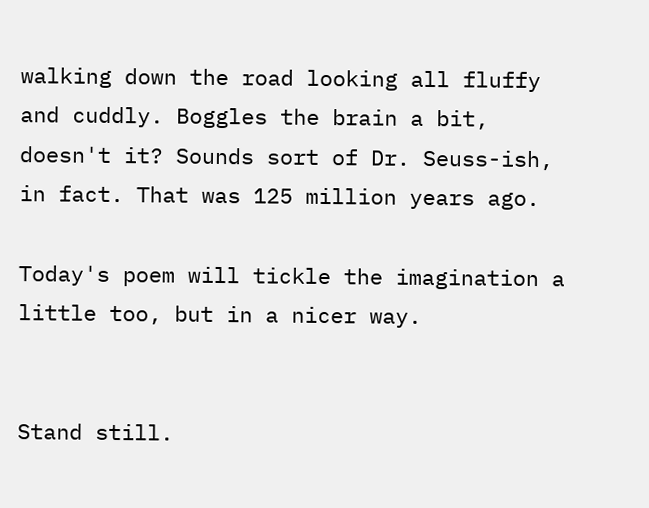walking down the road looking all fluffy and cuddly. Boggles the brain a bit, doesn't it? Sounds sort of Dr. Seuss-ish, in fact. That was 125 million years ago.

Today's poem will tickle the imagination a little too, but in a nicer way.


Stand still.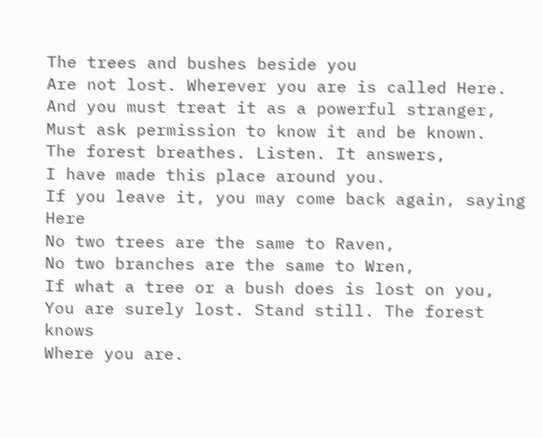The trees and bushes beside you
Are not lost. Wherever you are is called Here.
And you must treat it as a powerful stranger,
Must ask permission to know it and be known.
The forest breathes. Listen. It answers,
I have made this place around you.
If you leave it, you may come back again, saying Here
No two trees are the same to Raven,
No two branches are the same to Wren,
If what a tree or a bush does is lost on you,
You are surely lost. Stand still. The forest knows
Where you are.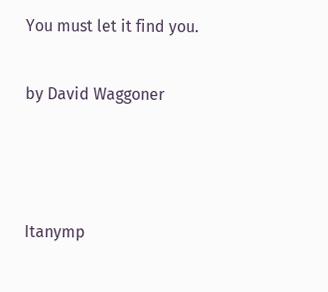You must let it find you.

by David Waggoner



Itanymp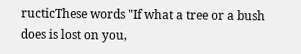ructicThese words "If what a tree or a bush does is lost on you,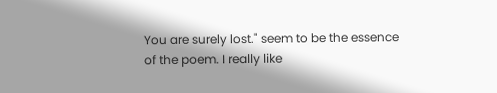You are surely lost." seem to be the essence of the poem. I really like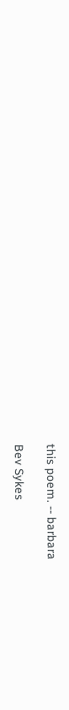this poem. -- barbara

Bev Sykes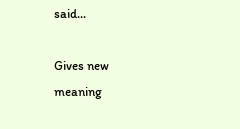said...

Gives new meaning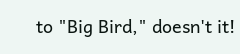to "Big Bird," doesn't it!